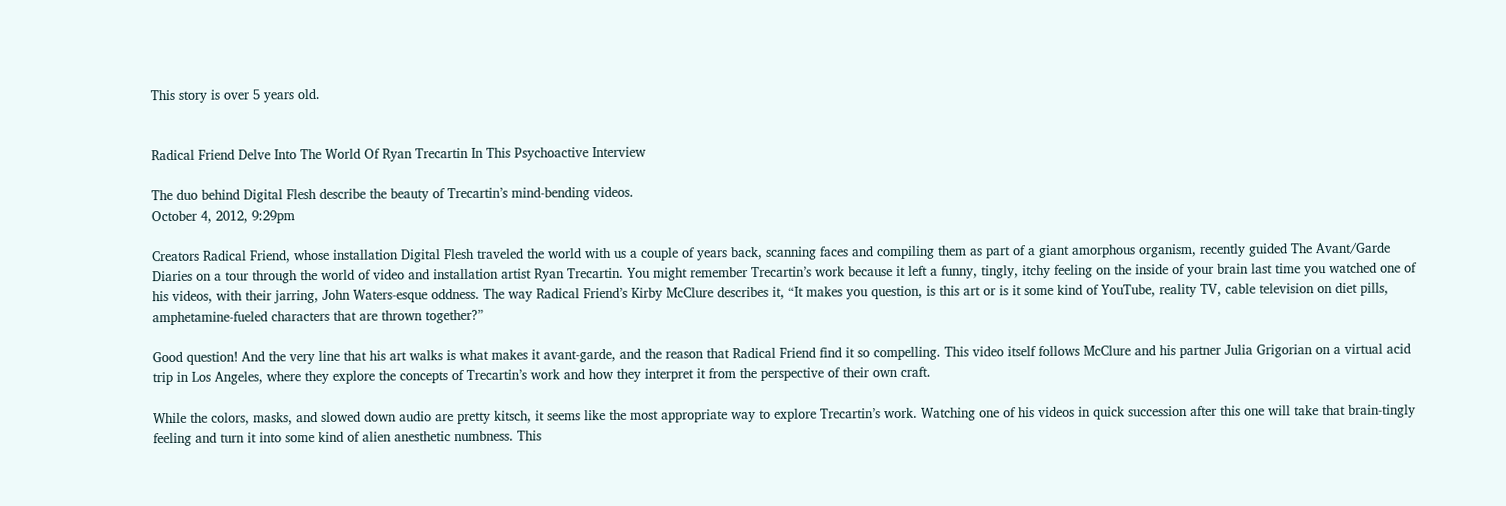This story is over 5 years old.


Radical Friend Delve Into The World Of Ryan Trecartin In This Psychoactive Interview

The duo behind Digital Flesh describe the beauty of Trecartin’s mind-bending videos.
October 4, 2012, 9:29pm

Creators Radical Friend, whose installation Digital Flesh traveled the world with us a couple of years back, scanning faces and compiling them as part of a giant amorphous organism, recently guided The Avant/Garde Diaries on a tour through the world of video and installation artist Ryan Trecartin. You might remember Trecartin’s work because it left a funny, tingly, itchy feeling on the inside of your brain last time you watched one of his videos, with their jarring, John Waters-esque oddness. The way Radical Friend’s Kirby McClure describes it, “It makes you question, is this art or is it some kind of YouTube, reality TV, cable television on diet pills, amphetamine-fueled characters that are thrown together?”

Good question! And the very line that his art walks is what makes it avant-garde, and the reason that Radical Friend find it so compelling. This video itself follows McClure and his partner Julia Grigorian on a virtual acid trip in Los Angeles, where they explore the concepts of Trecartin’s work and how they interpret it from the perspective of their own craft.

While the colors, masks, and slowed down audio are pretty kitsch, it seems like the most appropriate way to explore Trecartin’s work. Watching one of his videos in quick succession after this one will take that brain-tingly feeling and turn it into some kind of alien anesthetic numbness. This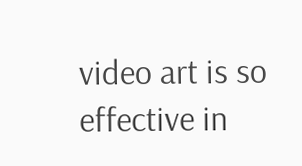video art is so effective in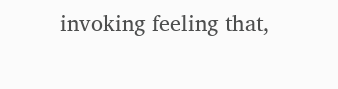invoking feeling that,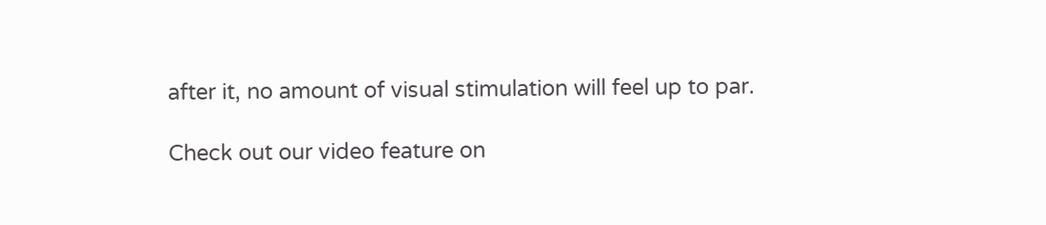after it, no amount of visual stimulation will feel up to par.

Check out our video feature on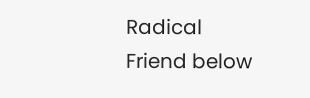Radical Friend below